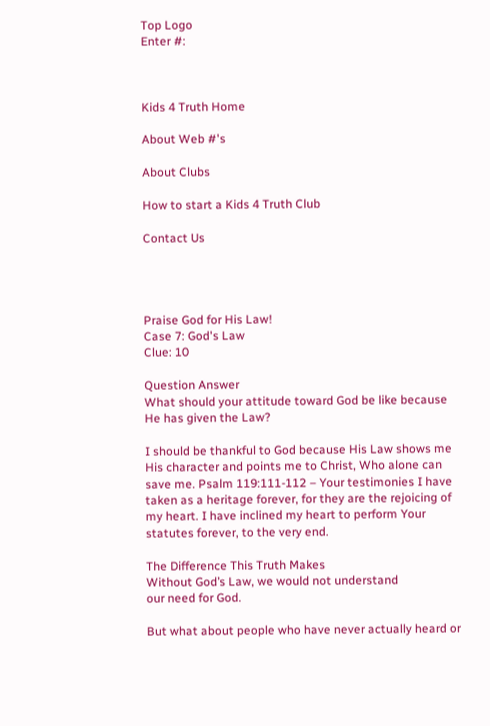Top Logo
Enter #:



Kids 4 Truth Home

About Web #'s

About Clubs

How to start a Kids 4 Truth Club

Contact Us




Praise God for His Law!
Case 7: God's Law
Clue: 10

Question Answer
What should your attitude toward God be like because He has given the Law?

I should be thankful to God because His Law shows me His character and points me to Christ, Who alone can save me. Psalm 119:111-112 – Your testimonies I have taken as a heritage forever, for they are the rejoicing of my heart. I have inclined my heart to perform Your statutes forever, to the very end.

The Difference This Truth Makes
Without God’s Law, we would not understand
our need for God.

But what about people who have never actually heard or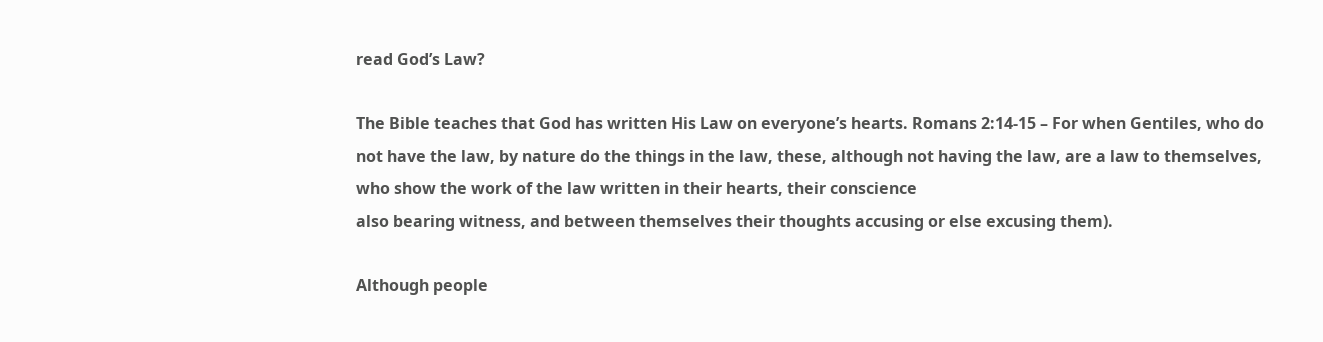read God’s Law?

The Bible teaches that God has written His Law on everyone’s hearts. Romans 2:14-15 – For when Gentiles, who do not have the law, by nature do the things in the law, these, although not having the law, are a law to themselves, who show the work of the law written in their hearts, their conscience
also bearing witness, and between themselves their thoughts accusing or else excusing them).

Although people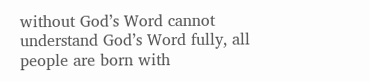without God’s Word cannot understand God’s Word fully, all people are born with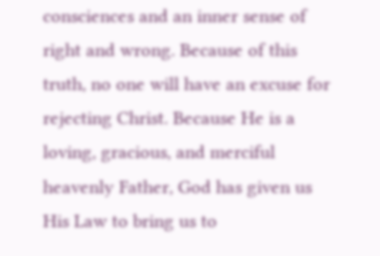consciences and an inner sense of right and wrong. Because of this truth, no one will have an excuse for rejecting Christ. Because He is a loving, gracious, and merciful heavenly Father, God has given us His Law to bring us to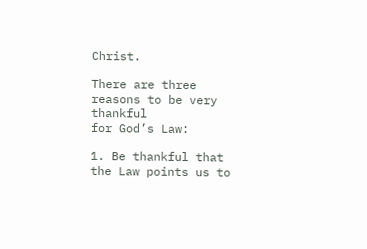Christ.

There are three reasons to be very thankful
for God’s Law:

1. Be thankful that the Law points us to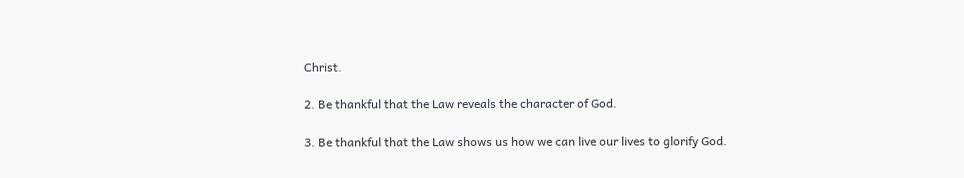Christ.

2. Be thankful that the Law reveals the character of God.

3. Be thankful that the Law shows us how we can live our lives to glorify God.